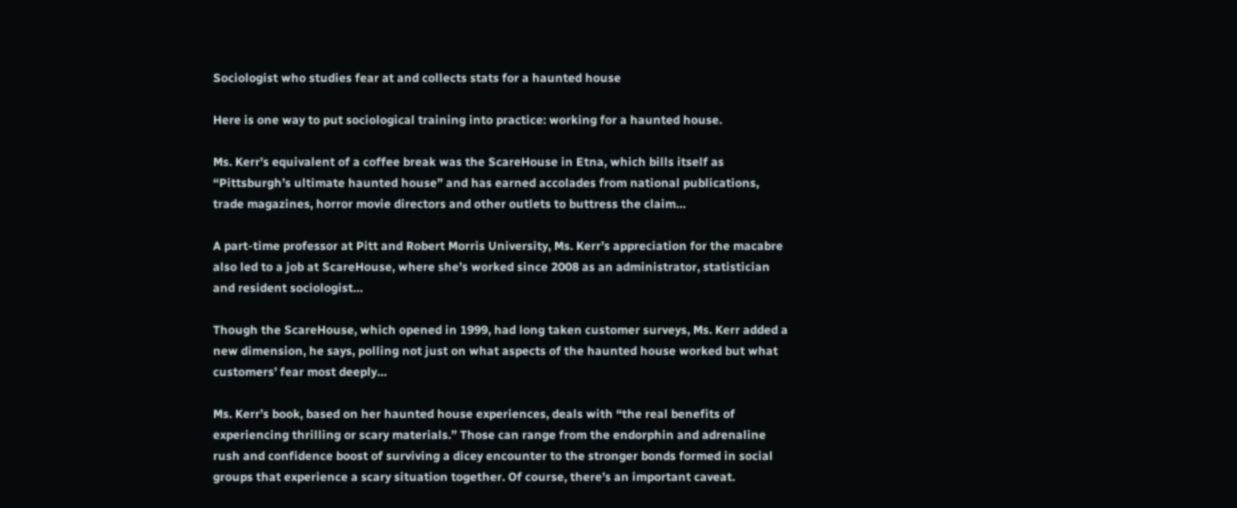Sociologist who studies fear at and collects stats for a haunted house

Here is one way to put sociological training into practice: working for a haunted house.

Ms. Kerr’s equivalent of a coffee break was the ScareHouse in Etna, which bills itself as “Pittsburgh’s ultimate haunted house” and has earned accolades from national publications, trade magazines, horror movie directors and other outlets to buttress the claim…

A part-time professor at Pitt and Robert Morris University, Ms. Kerr’s appreciation for the macabre also led to a job at ScareHouse, where she’s worked since 2008 as an administrator, statistician and resident sociologist…

Though the ScareHouse, which opened in 1999, had long taken customer surveys, Ms. Kerr added a new dimension, he says, polling not just on what aspects of the haunted house worked but what customers’ fear most deeply…

Ms. Kerr’s book, based on her haunted house experiences, deals with “the real benefits of experiencing thrilling or scary materials.” Those can range from the endorphin and adrenaline rush and confidence boost of surviving a dicey encounter to the stronger bonds formed in social groups that experience a scary situation together. Of course, there’s an important caveat.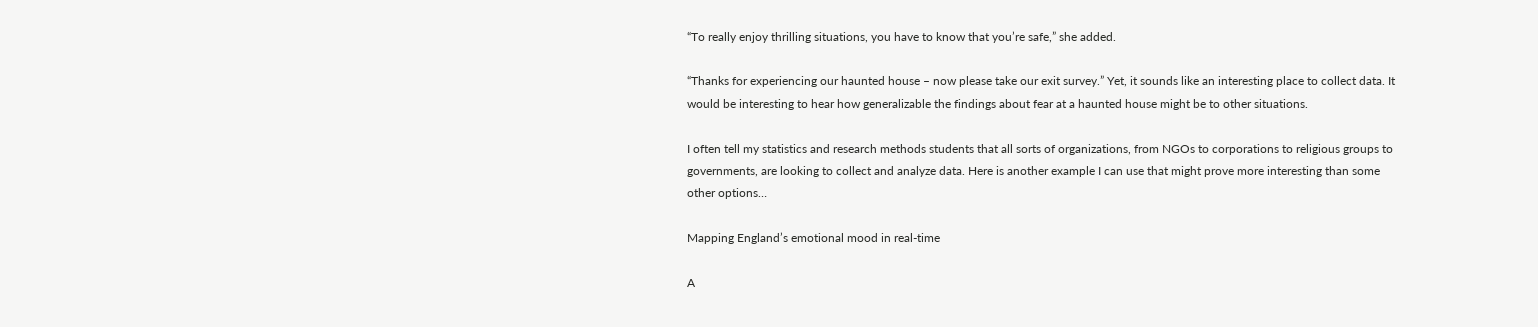“To really enjoy thrilling situations, you have to know that you’re safe,” she added.

“Thanks for experiencing our haunted house – now please take our exit survey.” Yet, it sounds like an interesting place to collect data. It would be interesting to hear how generalizable the findings about fear at a haunted house might be to other situations.

I often tell my statistics and research methods students that all sorts of organizations, from NGOs to corporations to religious groups to governments, are looking to collect and analyze data. Here is another example I can use that might prove more interesting than some other options…

Mapping England’s emotional mood in real-time

A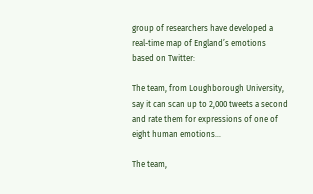group of researchers have developed a real-time map of England’s emotions based on Twitter:

The team, from Loughborough University, say it can scan up to 2,000 tweets a second and rate them for expressions of one of eight human emotions…

The team,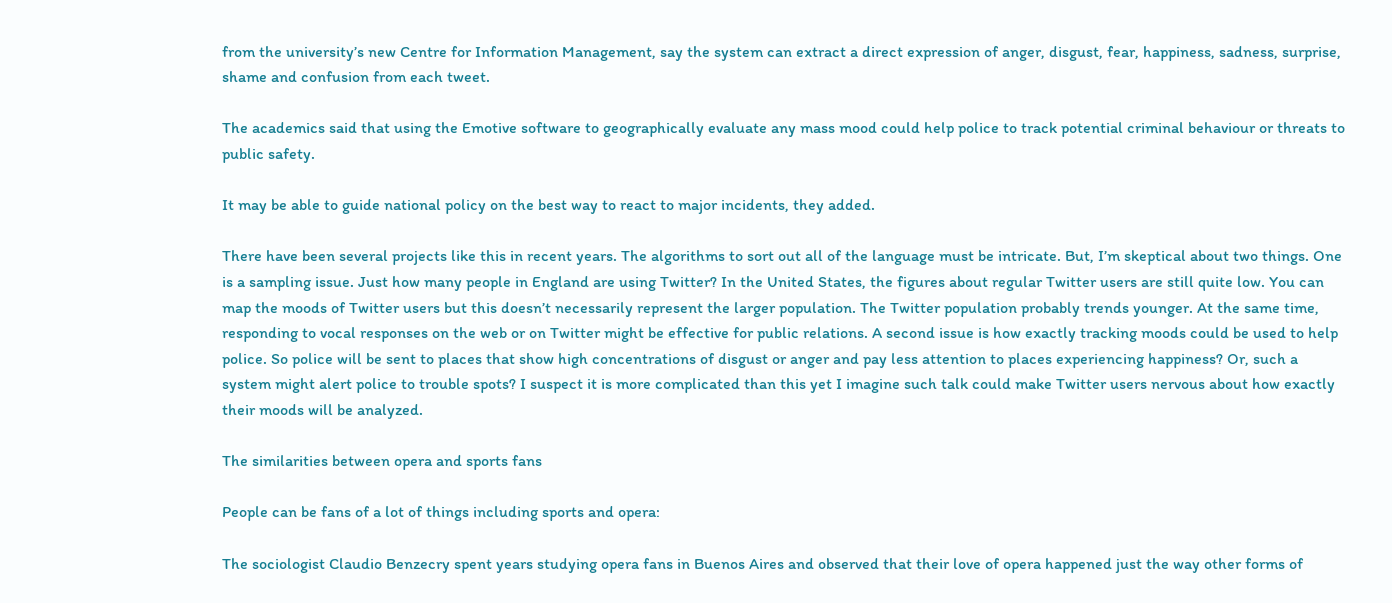from the university’s new Centre for Information Management, say the system can extract a direct expression of anger, disgust, fear, happiness, sadness, surprise, shame and confusion from each tweet.

The academics said that using the Emotive software to geographically evaluate any mass mood could help police to track potential criminal behaviour or threats to public safety.

It may be able to guide national policy on the best way to react to major incidents, they added.

There have been several projects like this in recent years. The algorithms to sort out all of the language must be intricate. But, I’m skeptical about two things. One is a sampling issue. Just how many people in England are using Twitter? In the United States, the figures about regular Twitter users are still quite low. You can map the moods of Twitter users but this doesn’t necessarily represent the larger population. The Twitter population probably trends younger. At the same time, responding to vocal responses on the web or on Twitter might be effective for public relations. A second issue is how exactly tracking moods could be used to help police. So police will be sent to places that show high concentrations of disgust or anger and pay less attention to places experiencing happiness? Or, such a system might alert police to trouble spots? I suspect it is more complicated than this yet I imagine such talk could make Twitter users nervous about how exactly their moods will be analyzed.

The similarities between opera and sports fans

People can be fans of a lot of things including sports and opera:

The sociologist Claudio Benzecry spent years studying opera fans in Buenos Aires and observed that their love of opera happened just the way other forms of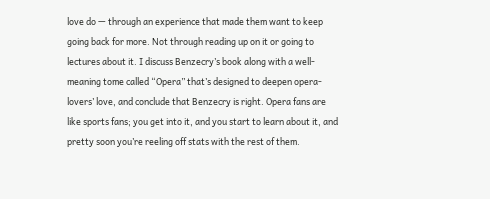love do — through an experience that made them want to keep going back for more. Not through reading up on it or going to lectures about it. I discuss Benzecry’s book along with a well-meaning tome called “Opera” that’s designed to deepen opera-lovers’ love, and conclude that Benzecry is right. Opera fans are like sports fans; you get into it, and you start to learn about it, and pretty soon you’re reeling off stats with the rest of them.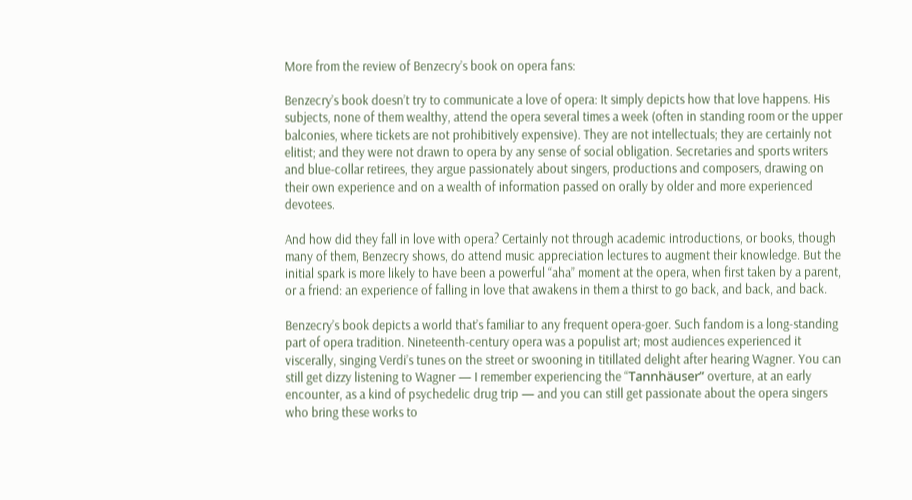More from the review of Benzecry’s book on opera fans:

Benzecry’s book doesn’t try to communicate a love of opera: It simply depicts how that love happens. His subjects, none of them wealthy, attend the opera several times a week (often in standing room or the upper balconies, where tickets are not prohibitively expensive). They are not intellectuals; they are certainly not elitist; and they were not drawn to opera by any sense of social obligation. Secretaries and sports writers and blue-collar retirees, they argue passionately about singers, productions and composers, drawing on their own experience and on a wealth of information passed on orally by older and more experienced devotees.

And how did they fall in love with opera? Certainly not through academic introductions, or books, though many of them, Benzecry shows, do attend music appreciation lectures to augment their knowledge. But the initial spark is more likely to have been a powerful “aha” moment at the opera, when first taken by a parent, or a friend: an experience of falling in love that awakens in them a thirst to go back, and back, and back.

Benzecry’s book depicts a world that’s familiar to any frequent opera-goer. Such fandom is a long-standing part of opera tradition. Nineteenth-century opera was a populist art; most audiences experienced it viscerally, singing Verdi’s tunes on the street or swooning in titillated delight after hearing Wagner. You can still get dizzy listening to Wagner — I remember experiencing the “Tannhäuser” overture, at an early encounter, as a kind of psychedelic drug trip — and you can still get passionate about the opera singers who bring these works to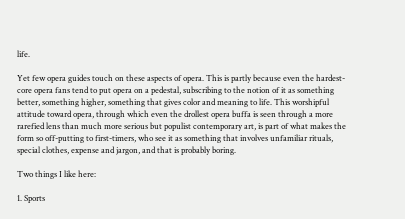life.

Yet few opera guides touch on these aspects of opera. This is partly because even the hardest-core opera fans tend to put opera on a pedestal, subscribing to the notion of it as something better, something higher, something that gives color and meaning to life. This worshipful attitude toward opera, through which even the drollest opera buffa is seen through a more rarefied lens than much more serious but populist contemporary art, is part of what makes the form so off-putting to first-timers, who see it as something that involves unfamiliar rituals, special clothes, expense and jargon, and that is probably boring.

Two things I like here:

1. Sports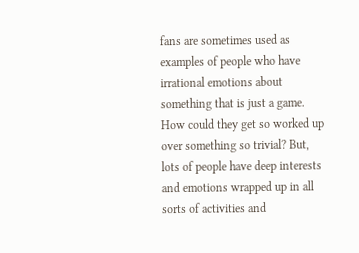fans are sometimes used as examples of people who have irrational emotions about something that is just a game. How could they get so worked up over something so trivial? But, lots of people have deep interests and emotions wrapped up in all sorts of activities and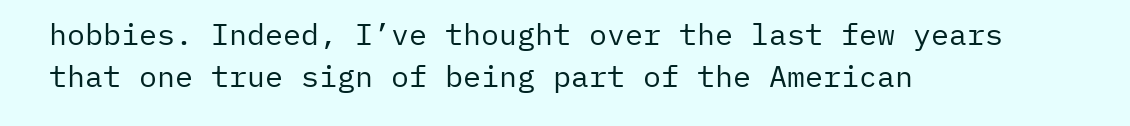hobbies. Indeed, I’ve thought over the last few years that one true sign of being part of the American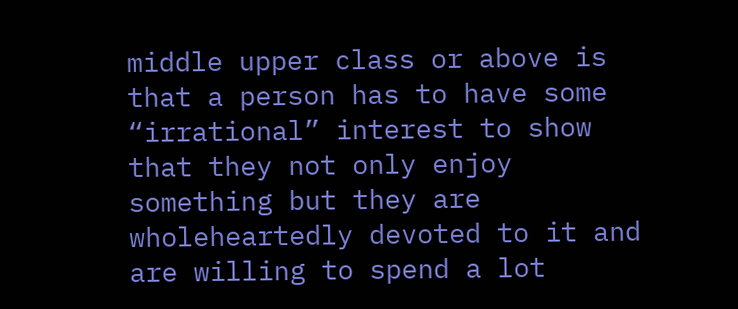middle upper class or above is that a person has to have some “irrational” interest to show that they not only enjoy something but they are wholeheartedly devoted to it and are willing to spend a lot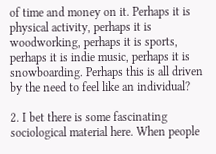of time and money on it. Perhaps it is physical activity, perhaps it is woodworking, perhaps it is sports, perhaps it is indie music, perhaps it is snowboarding. Perhaps this is all driven by the need to feel like an individual?

2. I bet there is some fascinating sociological material here. When people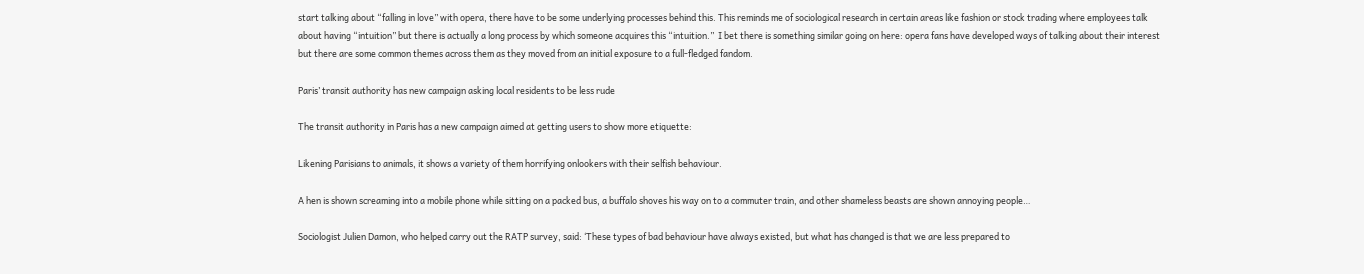start talking about “falling in love” with opera, there have to be some underlying processes behind this. This reminds me of sociological research in certain areas like fashion or stock trading where employees talk about having “intuition” but there is actually a long process by which someone acquires this “intuition.”  I bet there is something similar going on here: opera fans have developed ways of talking about their interest but there are some common themes across them as they moved from an initial exposure to a full-fledged fandom.

Paris’ transit authority has new campaign asking local residents to be less rude

The transit authority in Paris has a new campaign aimed at getting users to show more etiquette:

Likening Parisians to animals, it shows a variety of them horrifying onlookers with their selfish behaviour.

A hen is shown screaming into a mobile phone while sitting on a packed bus, a buffalo shoves his way on to a commuter train, and other shameless beasts are shown annoying people…

Sociologist Julien Damon, who helped carry out the RATP survey, said: ‘These types of bad behaviour have always existed, but what has changed is that we are less prepared to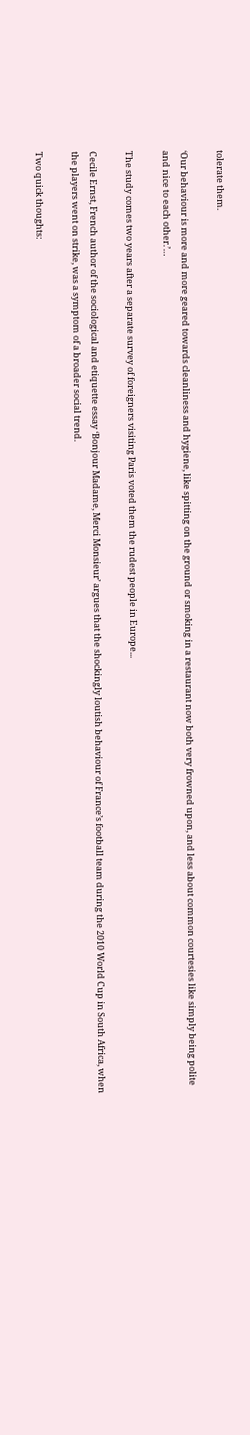tolerate them.

‘Our behaviour is more and more geared towards cleanliness and hygiene, like spitting on the ground or smoking in a restaurant now both very frowned upon, and less about common courtesies like simply being polite and nice to each other.’…

The study comes two years after a separate survey of foreigners visiting Paris voted them the rudest people in Europe...

Cecile Ernst, French author of the sociological and etiquette essay ‘Bonjour Madame, Merci Monsieur’ argues that the shockingly loutish behaviour of France’s football team during the 2010 World Cup in South Africa, when the players went on strike, was a symptom of a broader social trend.

Two quick thoughts: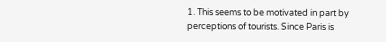1. This seems to be motivated in part by perceptions of tourists. Since Paris is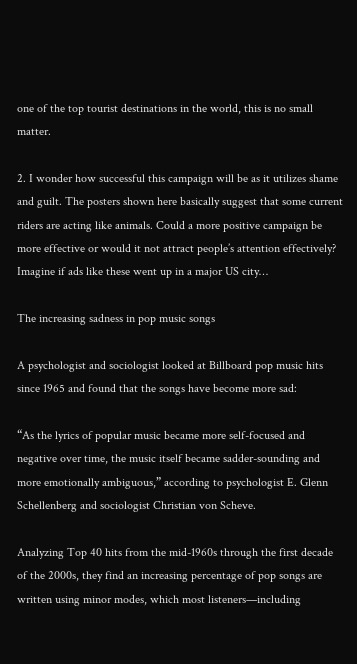one of the top tourist destinations in the world, this is no small matter.

2. I wonder how successful this campaign will be as it utilizes shame and guilt. The posters shown here basically suggest that some current riders are acting like animals. Could a more positive campaign be more effective or would it not attract people’s attention effectively? Imagine if ads like these went up in a major US city…

The increasing sadness in pop music songs

A psychologist and sociologist looked at Billboard pop music hits since 1965 and found that the songs have become more sad:

“As the lyrics of popular music became more self-focused and negative over time, the music itself became sadder-sounding and more emotionally ambiguous,” according to psychologist E. Glenn Schellenberg and sociologist Christian von Scheve.

Analyzing Top 40 hits from the mid-1960s through the first decade of the 2000s, they find an increasing percentage of pop songs are written using minor modes, which most listeners—including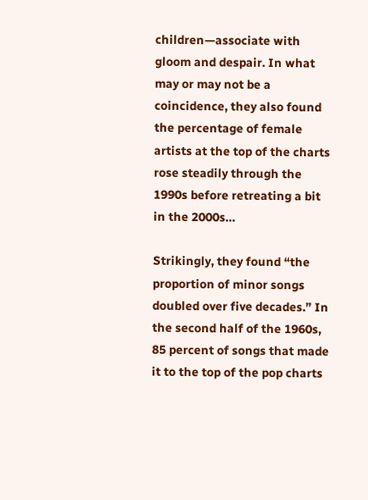children—associate with gloom and despair. In what may or may not be a coincidence, they also found the percentage of female artists at the top of the charts rose steadily through the 1990s before retreating a bit in the 2000s…

Strikingly, they found “the proportion of minor songs doubled over five decades.” In the second half of the 1960s, 85 percent of songs that made it to the top of the pop charts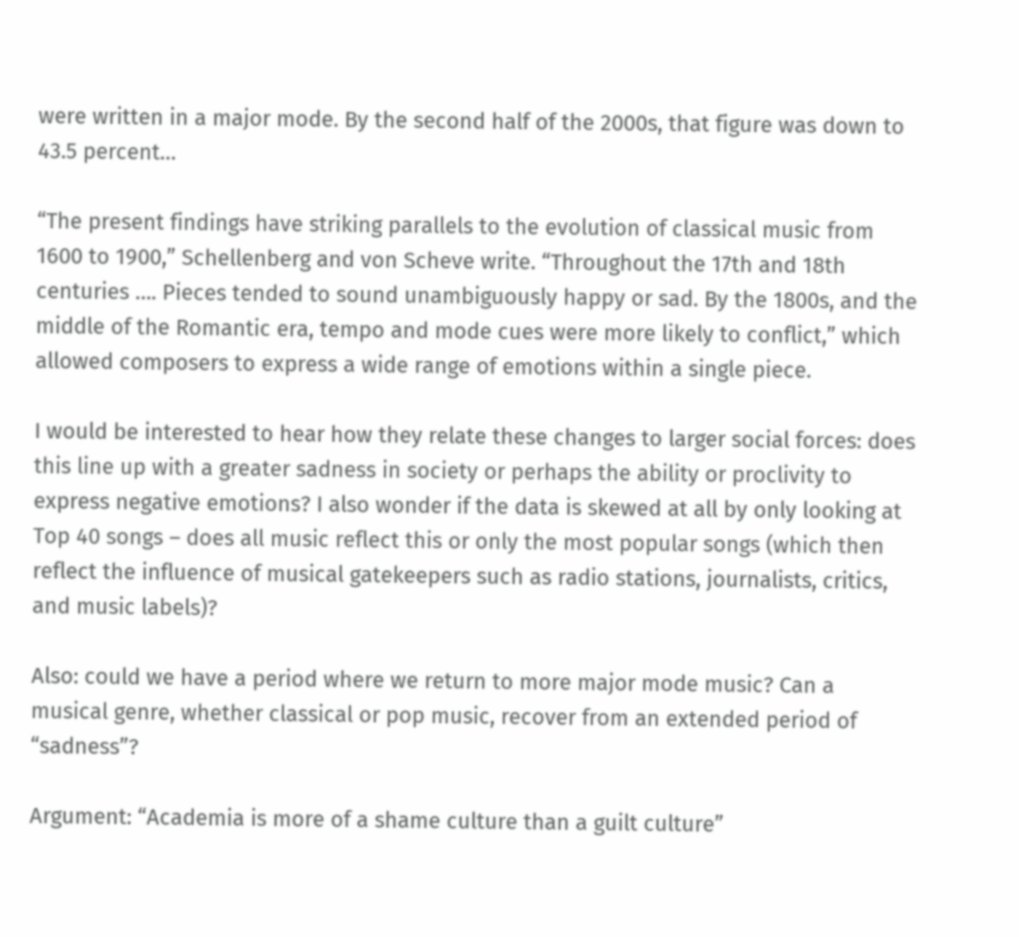were written in a major mode. By the second half of the 2000s, that figure was down to 43.5 percent…

“The present findings have striking parallels to the evolution of classical music from 1600 to 1900,” Schellenberg and von Scheve write. “Throughout the 17th and 18th centuries …. Pieces tended to sound unambiguously happy or sad. By the 1800s, and the middle of the Romantic era, tempo and mode cues were more likely to conflict,” which allowed composers to express a wide range of emotions within a single piece.

I would be interested to hear how they relate these changes to larger social forces: does this line up with a greater sadness in society or perhaps the ability or proclivity to express negative emotions? I also wonder if the data is skewed at all by only looking at Top 40 songs – does all music reflect this or only the most popular songs (which then reflect the influence of musical gatekeepers such as radio stations, journalists, critics, and music labels)?

Also: could we have a period where we return to more major mode music? Can a musical genre, whether classical or pop music, recover from an extended period of “sadness”?

Argument: “Academia is more of a shame culture than a guilt culture”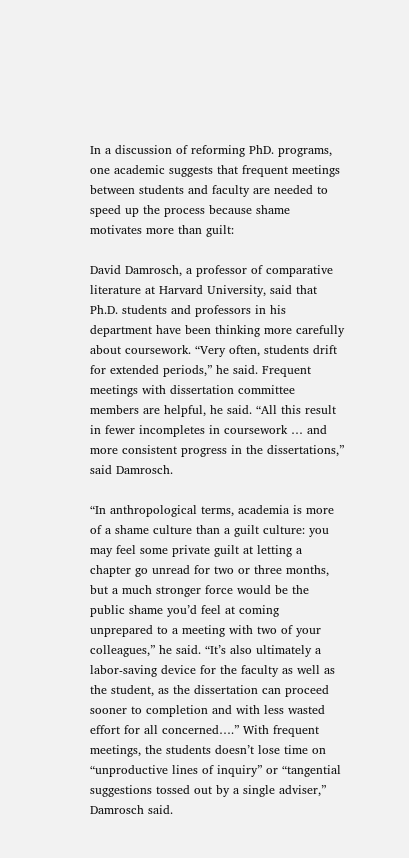In a discussion of reforming PhD. programs, one academic suggests that frequent meetings between students and faculty are needed to speed up the process because shame motivates more than guilt:

David Damrosch, a professor of comparative literature at Harvard University, said that Ph.D. students and professors in his department have been thinking more carefully about coursework. “Very often, students drift for extended periods,” he said. Frequent meetings with dissertation committee members are helpful, he said. “All this result in fewer incompletes in coursework … and more consistent progress in the dissertations,” said Damrosch.

“In anthropological terms, academia is more of a shame culture than a guilt culture: you may feel some private guilt at letting a chapter go unread for two or three months, but a much stronger force would be the public shame you’d feel at coming unprepared to a meeting with two of your colleagues,” he said. “It’s also ultimately a labor-saving device for the faculty as well as the student, as the dissertation can proceed sooner to completion and with less wasted effort for all concerned….” With frequent meetings, the students doesn’t lose time on “unproductive lines of inquiry” or “tangential suggestions tossed out by a single adviser,” Damrosch said.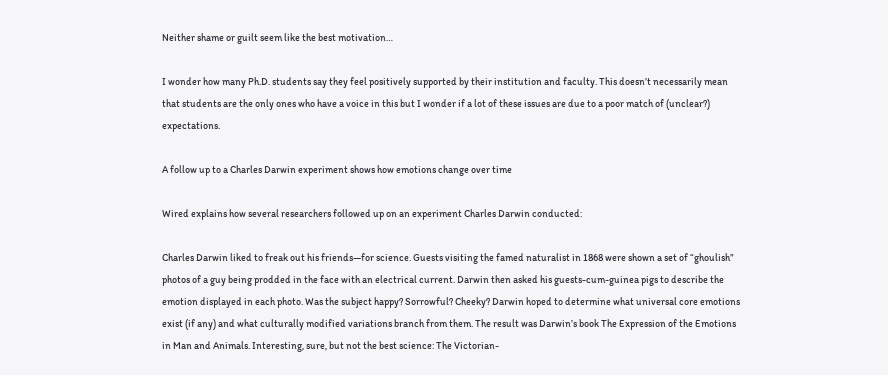Neither shame or guilt seem like the best motivation…

I wonder how many Ph.D. students say they feel positively supported by their institution and faculty. This doesn’t necessarily mean that students are the only ones who have a voice in this but I wonder if a lot of these issues are due to a poor match of (unclear?) expectations.

A follow up to a Charles Darwin experiment shows how emotions change over time

Wired explains how several researchers followed up on an experiment Charles Darwin conducted:

Charles Darwin liked to freak out his friends—for science. Guests visiting the famed naturalist in 1868 were shown a set of “ghoulish” photos of a guy being prodded in the face with an electrical current. Darwin then asked his guests-cum-guinea pigs to describe the emotion displayed in each photo. Was the subject happy? Sorrowful? Cheeky? Darwin hoped to determine what universal core emotions exist (if any) and what culturally modified variations branch from them. The result was Darwin’s book The Expression of the Emotions in Man and Animals. Interesting, sure, but not the best science: The Victorian-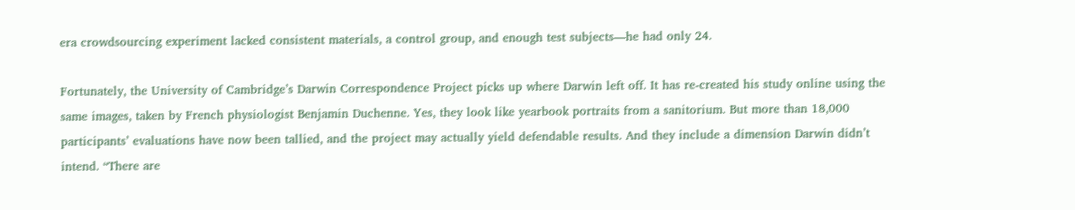era crowdsourcing experiment lacked consistent materials, a control group, and enough test subjects—he had only 24.

Fortunately, the University of Cambridge’s Darwin Correspondence Project picks up where Darwin left off. It has re-created his study online using the same images, taken by French physiologist Benjamin Duchenne. Yes, they look like yearbook portraits from a sanitorium. But more than 18,000 participants’ evaluations have now been tallied, and the project may actually yield defendable results. And they include a dimension Darwin didn’t intend. “There are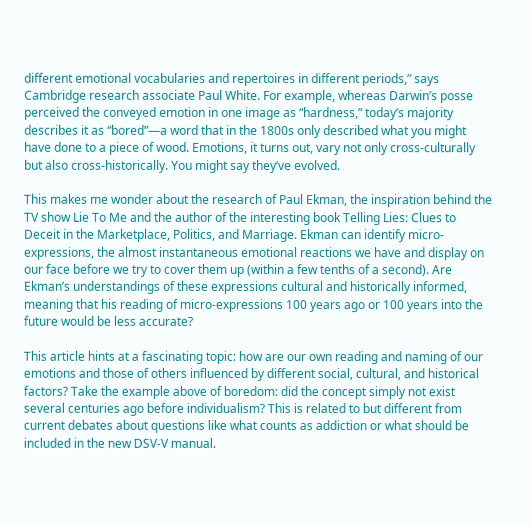different emotional vocabularies and repertoires in different periods,” says Cambridge research associate Paul White. For example, whereas Darwin’s posse perceived the conveyed emotion in one image as “hardness,” today’s majority describes it as “bored”—a word that in the 1800s only described what you might have done to a piece of wood. Emotions, it turns out, vary not only cross-culturally but also cross-historically. You might say they’ve evolved.

This makes me wonder about the research of Paul Ekman, the inspiration behind the TV show Lie To Me and the author of the interesting book Telling Lies: Clues to Deceit in the Marketplace, Politics, and Marriage. Ekman can identify micro-expressions, the almost instantaneous emotional reactions we have and display on our face before we try to cover them up (within a few tenths of a second). Are Ekman’s understandings of these expressions cultural and historically informed, meaning that his reading of micro-expressions 100 years ago or 100 years into the future would be less accurate?

This article hints at a fascinating topic: how are our own reading and naming of our emotions and those of others influenced by different social, cultural, and historical factors? Take the example above of boredom: did the concept simply not exist several centuries ago before individualism? This is related to but different from current debates about questions like what counts as addiction or what should be included in the new DSV-V manual.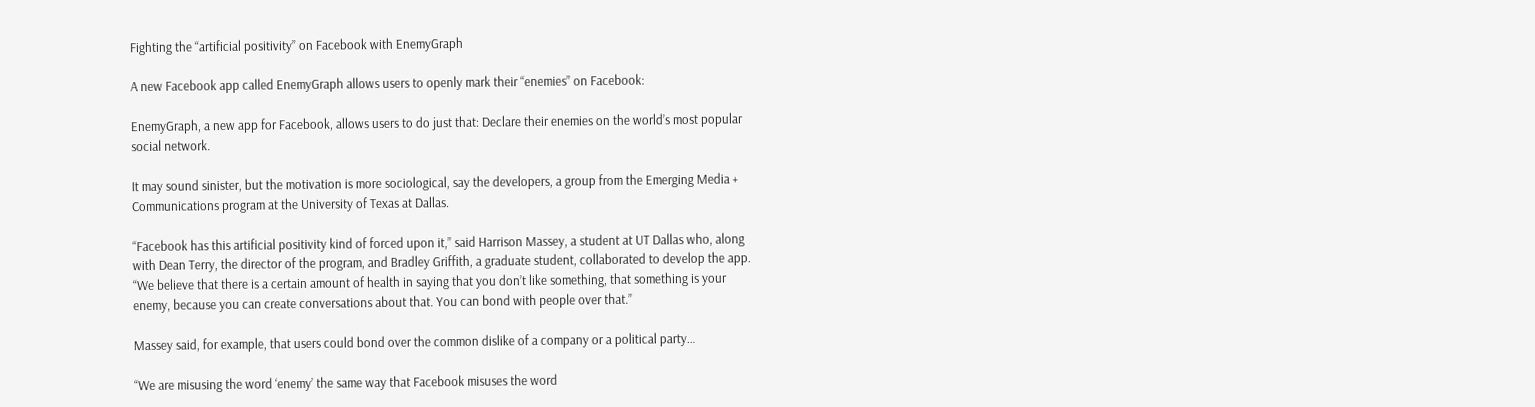Fighting the “artificial positivity” on Facebook with EnemyGraph

A new Facebook app called EnemyGraph allows users to openly mark their “enemies” on Facebook:

EnemyGraph, a new app for Facebook, allows users to do just that: Declare their enemies on the world’s most popular social network.

It may sound sinister, but the motivation is more sociological, say the developers, a group from the Emerging Media + Communications program at the University of Texas at Dallas.

“Facebook has this artificial positivity kind of forced upon it,” said Harrison Massey, a student at UT Dallas who, along with Dean Terry, the director of the program, and Bradley Griffith, a graduate student, collaborated to develop the app. “We believe that there is a certain amount of health in saying that you don’t like something, that something is your enemy, because you can create conversations about that. You can bond with people over that.”

Massey said, for example, that users could bond over the common dislike of a company or a political party…

“We are misusing the word ‘enemy’ the same way that Facebook misuses the word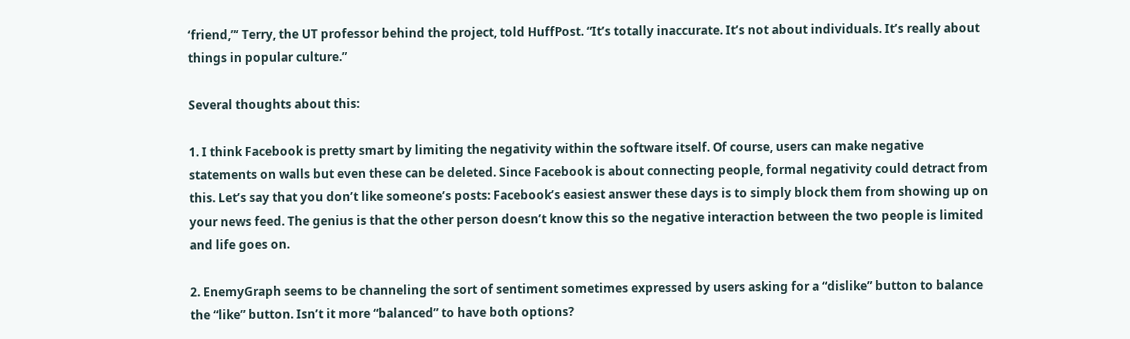‘friend,”‘ Terry, the UT professor behind the project, told HuffPost. “It’s totally inaccurate. It’s not about individuals. It’s really about things in popular culture.”

Several thoughts about this:

1. I think Facebook is pretty smart by limiting the negativity within the software itself. Of course, users can make negative statements on walls but even these can be deleted. Since Facebook is about connecting people, formal negativity could detract from this. Let’s say that you don’t like someone’s posts: Facebook’s easiest answer these days is to simply block them from showing up on your news feed. The genius is that the other person doesn’t know this so the negative interaction between the two people is limited and life goes on.

2. EnemyGraph seems to be channeling the sort of sentiment sometimes expressed by users asking for a “dislike” button to balance the “like” button. Isn’t it more “balanced” to have both options?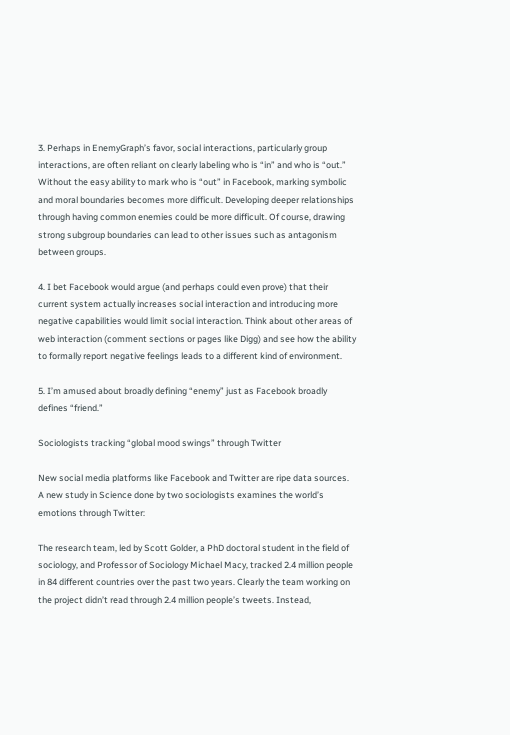3. Perhaps in EnemyGraph’s favor, social interactions, particularly group interactions, are often reliant on clearly labeling who is “in” and who is “out.” Without the easy ability to mark who is “out” in Facebook, marking symbolic and moral boundaries becomes more difficult. Developing deeper relationships through having common enemies could be more difficult. Of course, drawing strong subgroup boundaries can lead to other issues such as antagonism between groups.

4. I bet Facebook would argue (and perhaps could even prove) that their current system actually increases social interaction and introducing more negative capabilities would limit social interaction. Think about other areas of web interaction (comment sections or pages like Digg) and see how the ability to formally report negative feelings leads to a different kind of environment.

5. I’m amused about broadly defining “enemy” just as Facebook broadly defines “friend.”

Sociologists tracking “global mood swings” through Twitter

New social media platforms like Facebook and Twitter are ripe data sources. A new study in Science done by two sociologists examines the world’s emotions through Twitter:

The research team, led by Scott Golder, a PhD doctoral student in the field of sociology, and Professor of Sociology Michael Macy, tracked 2.4 million people in 84 different countries over the past two years. Clearly the team working on the project didn’t read through 2.4 million people’s tweets. Instead,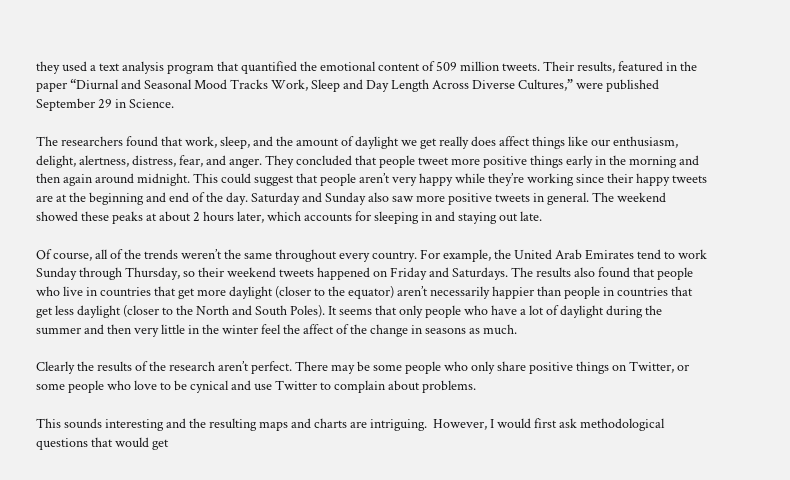they used a text analysis program that quantified the emotional content of 509 million tweets. Their results, featured in the paper “Diurnal and Seasonal Mood Tracks Work, Sleep and Day Length Across Diverse Cultures,” were published September 29 in Science.

The researchers found that work, sleep, and the amount of daylight we get really does affect things like our enthusiasm, delight, alertness, distress, fear, and anger. They concluded that people tweet more positive things early in the morning and then again around midnight. This could suggest that people aren’t very happy while they’re working since their happy tweets are at the beginning and end of the day. Saturday and Sunday also saw more positive tweets in general. The weekend showed these peaks at about 2 hours later, which accounts for sleeping in and staying out late.

Of course, all of the trends weren’t the same throughout every country. For example, the United Arab Emirates tend to work Sunday through Thursday, so their weekend tweets happened on Friday and Saturdays. The results also found that people who live in countries that get more daylight (closer to the equator) aren’t necessarily happier than people in countries that get less daylight (closer to the North and South Poles). It seems that only people who have a lot of daylight during the summer and then very little in the winter feel the affect of the change in seasons as much.

Clearly the results of the research aren’t perfect. There may be some people who only share positive things on Twitter, or some people who love to be cynical and use Twitter to complain about problems.

This sounds interesting and the resulting maps and charts are intriguing.  However, I would first ask methodological questions that would get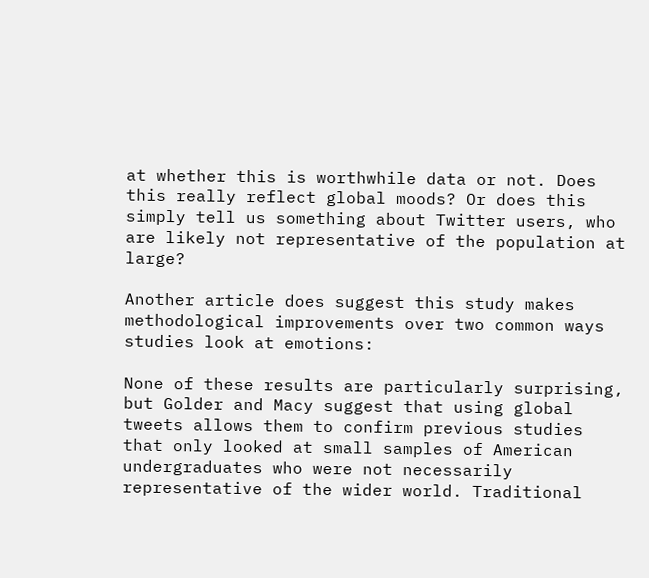at whether this is worthwhile data or not. Does this really reflect global moods? Or does this simply tell us something about Twitter users, who are likely not representative of the population at large?

Another article does suggest this study makes methodological improvements over two common ways studies look at emotions:

None of these results are particularly surprising, but Golder and Macy suggest that using global tweets allows them to confirm previous studies that only looked at small samples of American undergraduates who were not necessarily representative of the wider world. Traditional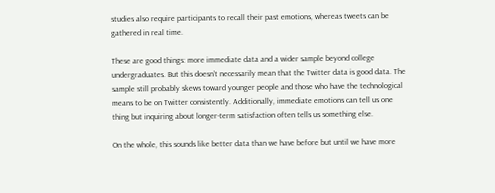studies also require participants to recall their past emotions, whereas tweets can be gathered in real time.

These are good things: more immediate data and a wider sample beyond college undergraduates. But this doesn’t necessarily mean that the Twitter data is good data. The sample still probably skews toward younger people and those who have the technological means to be on Twitter consistently. Additionally, immediate emotions can tell us one thing but inquiring about longer-term satisfaction often tells us something else.

On the whole, this sounds like better data than we have before but until we have more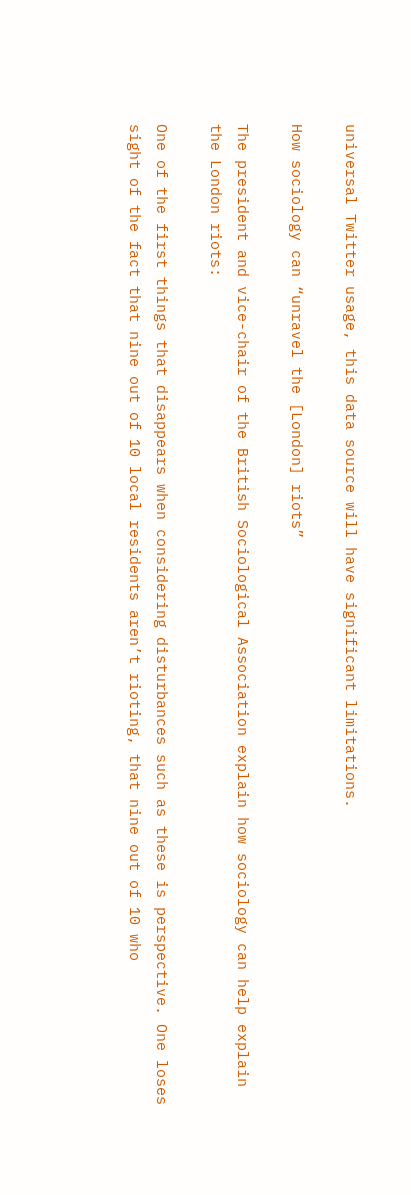universal Twitter usage, this data source will have significant limitations.

How sociology can “unravel the [London] riots”

The president and vice-chair of the British Sociological Association explain how sociology can help explain the London riots:

One of the first things that disappears when considering disturbances such as these is perspective. One loses sight of the fact that nine out of 10 local residents aren’t rioting, that nine out of 10 who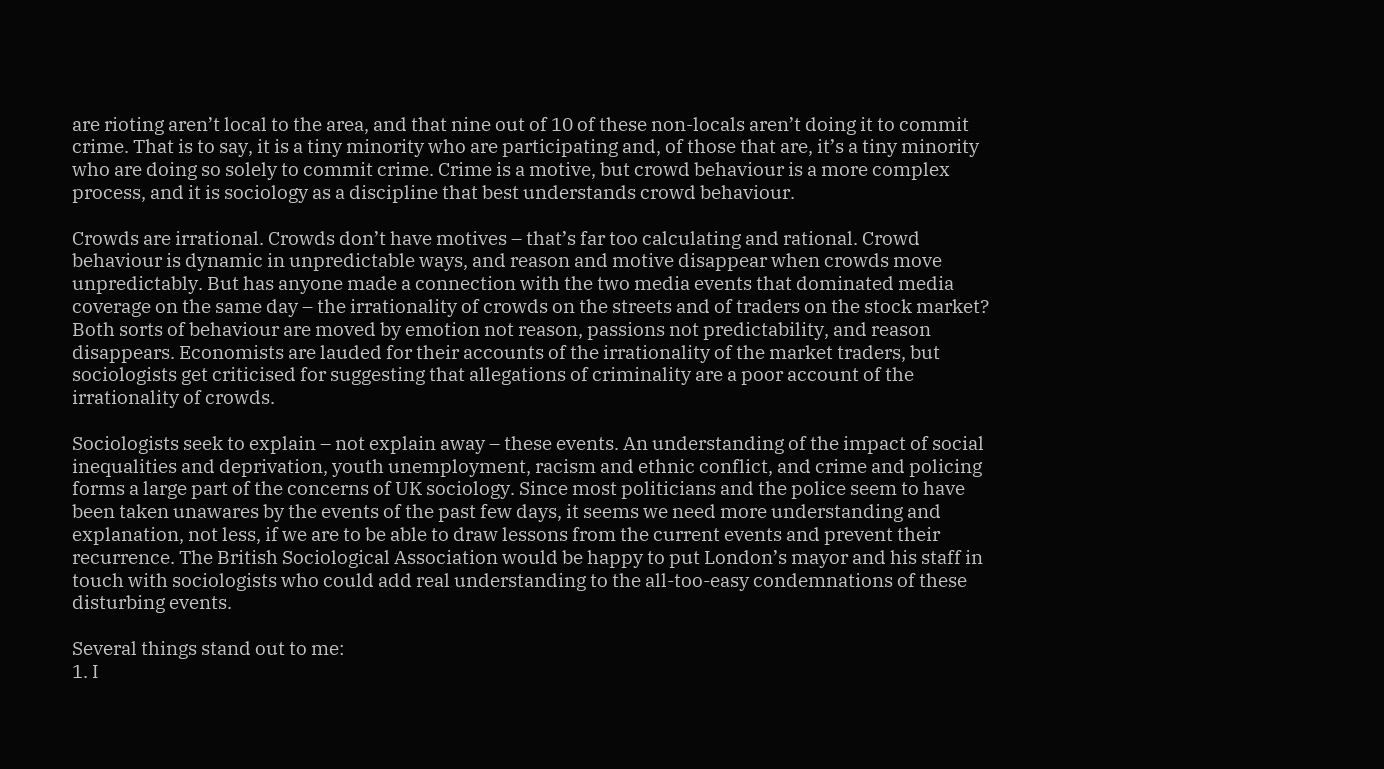are rioting aren’t local to the area, and that nine out of 10 of these non-locals aren’t doing it to commit crime. That is to say, it is a tiny minority who are participating and, of those that are, it’s a tiny minority who are doing so solely to commit crime. Crime is a motive, but crowd behaviour is a more complex process, and it is sociology as a discipline that best understands crowd behaviour.

Crowds are irrational. Crowds don’t have motives – that’s far too calculating and rational. Crowd behaviour is dynamic in unpredictable ways, and reason and motive disappear when crowds move unpredictably. But has anyone made a connection with the two media events that dominated media coverage on the same day – the irrationality of crowds on the streets and of traders on the stock market? Both sorts of behaviour are moved by emotion not reason, passions not predictability, and reason disappears. Economists are lauded for their accounts of the irrationality of the market traders, but sociologists get criticised for suggesting that allegations of criminality are a poor account of the irrationality of crowds.

Sociologists seek to explain – not explain away – these events. An understanding of the impact of social inequalities and deprivation, youth unemployment, racism and ethnic conflict, and crime and policing forms a large part of the concerns of UK sociology. Since most politicians and the police seem to have been taken unawares by the events of the past few days, it seems we need more understanding and explanation, not less, if we are to be able to draw lessons from the current events and prevent their recurrence. The British Sociological Association would be happy to put London’s mayor and his staff in touch with sociologists who could add real understanding to the all-too-easy condemnations of these disturbing events.

Several things stand out to me:
1. I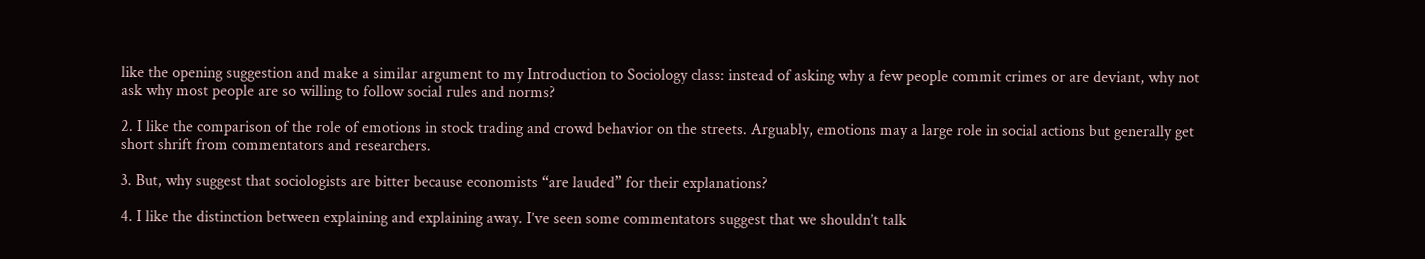like the opening suggestion and make a similar argument to my Introduction to Sociology class: instead of asking why a few people commit crimes or are deviant, why not ask why most people are so willing to follow social rules and norms?

2. I like the comparison of the role of emotions in stock trading and crowd behavior on the streets. Arguably, emotions may a large role in social actions but generally get short shrift from commentators and researchers.

3. But, why suggest that sociologists are bitter because economists “are lauded” for their explanations?

4. I like the distinction between explaining and explaining away. I’ve seen some commentators suggest that we shouldn’t talk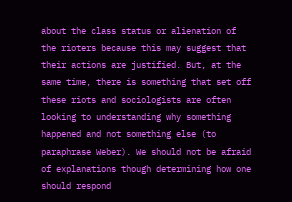about the class status or alienation of the rioters because this may suggest that their actions are justified. But, at the same time, there is something that set off these riots and sociologists are often looking to understanding why something happened and not something else (to paraphrase Weber). We should not be afraid of explanations though determining how one should respond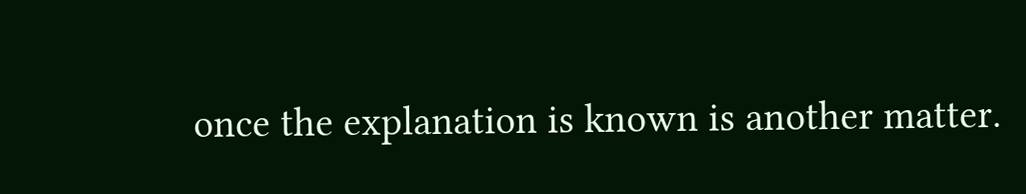once the explanation is known is another matter.